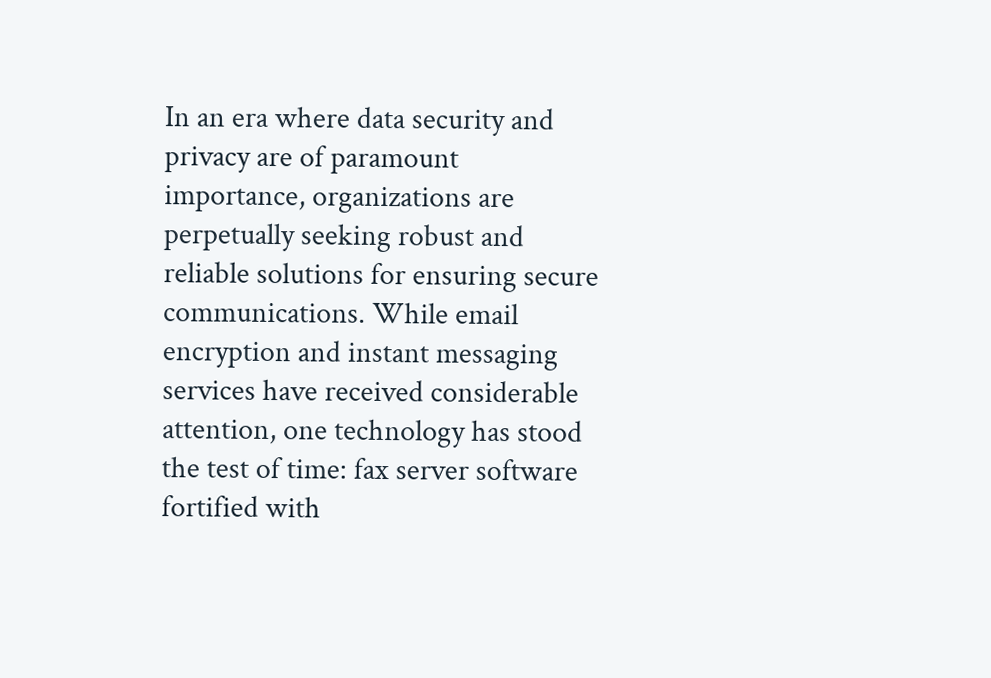In an era where data security and privacy are of paramount importance, organizations are perpetually seeking robust and reliable solutions for ensuring secure communications. While email encryption and instant messaging services have received considerable attention, one technology has stood the test of time: fax server software fortified with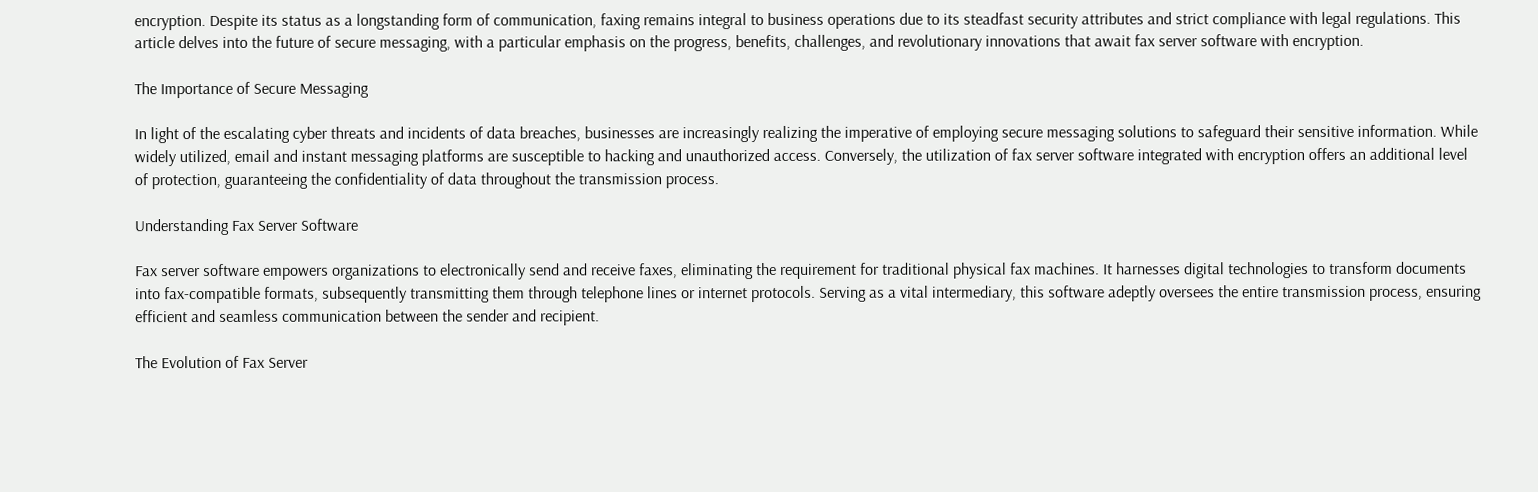encryption. Despite its status as a longstanding form of communication, faxing remains integral to business operations due to its steadfast security attributes and strict compliance with legal regulations. This article delves into the future of secure messaging, with a particular emphasis on the progress, benefits, challenges, and revolutionary innovations that await fax server software with encryption.

The Importance of Secure Messaging

In light of the escalating cyber threats and incidents of data breaches, businesses are increasingly realizing the imperative of employing secure messaging solutions to safeguard their sensitive information. While widely utilized, email and instant messaging platforms are susceptible to hacking and unauthorized access. Conversely, the utilization of fax server software integrated with encryption offers an additional level of protection, guaranteeing the confidentiality of data throughout the transmission process.

Understanding Fax Server Software

Fax server software empowers organizations to electronically send and receive faxes, eliminating the requirement for traditional physical fax machines. It harnesses digital technologies to transform documents into fax-compatible formats, subsequently transmitting them through telephone lines or internet protocols. Serving as a vital intermediary, this software adeptly oversees the entire transmission process, ensuring efficient and seamless communication between the sender and recipient.

The Evolution of Fax Server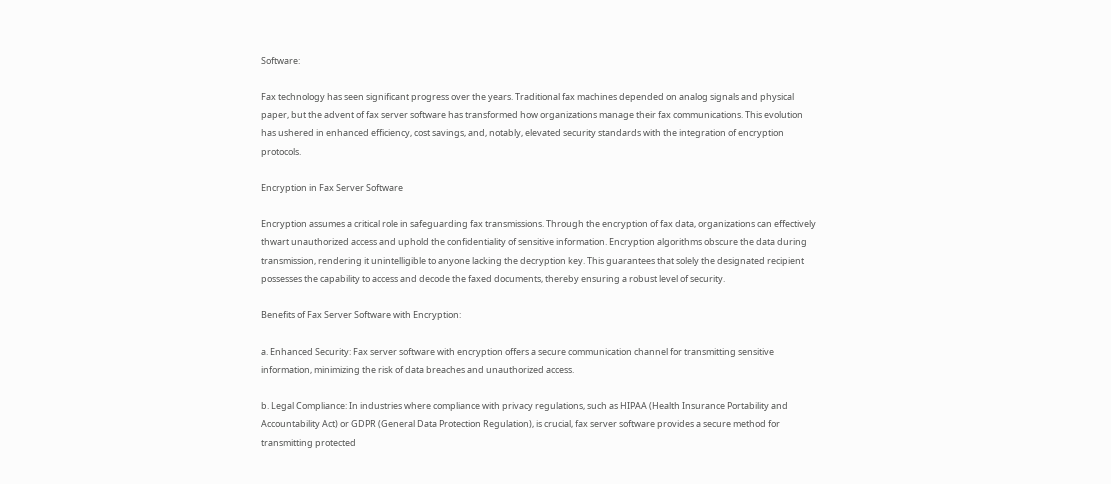Software:

Fax technology has seen significant progress over the years. Traditional fax machines depended on analog signals and physical paper, but the advent of fax server software has transformed how organizations manage their fax communications. This evolution has ushered in enhanced efficiency, cost savings, and, notably, elevated security standards with the integration of encryption protocols.

Encryption in Fax Server Software

Encryption assumes a critical role in safeguarding fax transmissions. Through the encryption of fax data, organizations can effectively thwart unauthorized access and uphold the confidentiality of sensitive information. Encryption algorithms obscure the data during transmission, rendering it unintelligible to anyone lacking the decryption key. This guarantees that solely the designated recipient possesses the capability to access and decode the faxed documents, thereby ensuring a robust level of security.

Benefits of Fax Server Software with Encryption:

a. Enhanced Security: Fax server software with encryption offers a secure communication channel for transmitting sensitive information, minimizing the risk of data breaches and unauthorized access.

b. Legal Compliance: In industries where compliance with privacy regulations, such as HIPAA (Health Insurance Portability and Accountability Act) or GDPR (General Data Protection Regulation), is crucial, fax server software provides a secure method for transmitting protected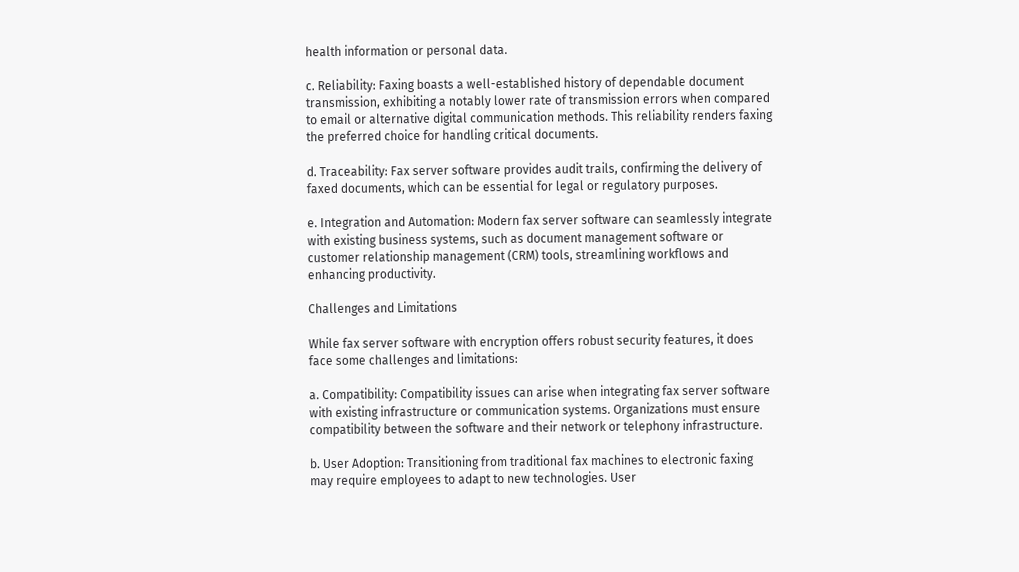health information or personal data.

c. Reliability: Faxing boasts a well-established history of dependable document transmission, exhibiting a notably lower rate of transmission errors when compared to email or alternative digital communication methods. This reliability renders faxing the preferred choice for handling critical documents.

d. Traceability: Fax server software provides audit trails, confirming the delivery of faxed documents, which can be essential for legal or regulatory purposes.

e. Integration and Automation: Modern fax server software can seamlessly integrate with existing business systems, such as document management software or customer relationship management (CRM) tools, streamlining workflows and enhancing productivity.

Challenges and Limitations

While fax server software with encryption offers robust security features, it does face some challenges and limitations:

a. Compatibility: Compatibility issues can arise when integrating fax server software with existing infrastructure or communication systems. Organizations must ensure compatibility between the software and their network or telephony infrastructure.

b. User Adoption: Transitioning from traditional fax machines to electronic faxing may require employees to adapt to new technologies. User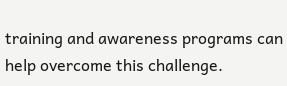training and awareness programs can help overcome this challenge.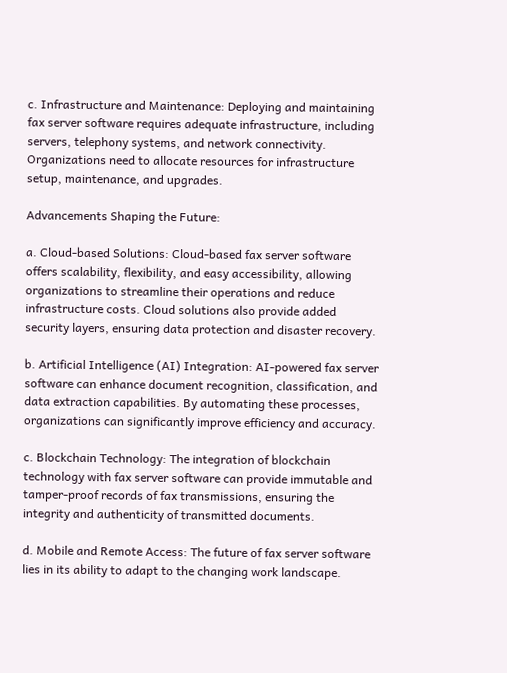c. Infrastructure and Maintenance: Deploying and maintaining fax server software requires adequate infrastructure, including servers, telephony systems, and network connectivity. Organizations need to allocate resources for infrastructure setup, maintenance, and upgrades.

Advancements Shaping the Future:

a. Cloud-based Solutions: Cloud-based fax server software offers scalability, flexibility, and easy accessibility, allowing organizations to streamline their operations and reduce infrastructure costs. Cloud solutions also provide added security layers, ensuring data protection and disaster recovery.

b. Artificial Intelligence (AI) Integration: AI-powered fax server software can enhance document recognition, classification, and data extraction capabilities. By automating these processes, organizations can significantly improve efficiency and accuracy.

c. Blockchain Technology: The integration of blockchain technology with fax server software can provide immutable and tamper-proof records of fax transmissions, ensuring the integrity and authenticity of transmitted documents.

d. Mobile and Remote Access: The future of fax server software lies in its ability to adapt to the changing work landscape.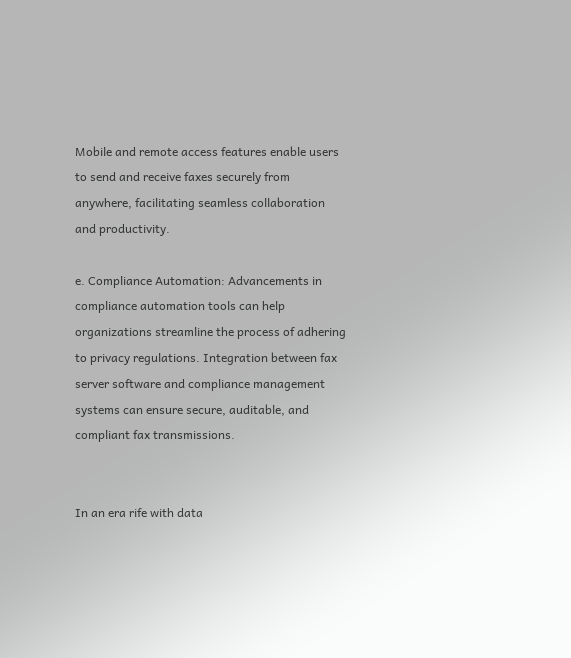Mobile and remote access features enable users to send and receive faxes securely from anywhere, facilitating seamless collaboration and productivity.

e. Compliance Automation: Advancements in compliance automation tools can help organizations streamline the process of adhering to privacy regulations. Integration between fax server software and compliance management systems can ensure secure, auditable, and compliant fax transmissions.


In an era rife with data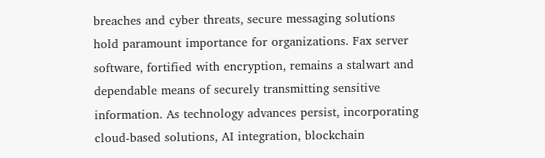breaches and cyber threats, secure messaging solutions hold paramount importance for organizations. Fax server software, fortified with encryption, remains a stalwart and dependable means of securely transmitting sensitive information. As technology advances persist, incorporating cloud-based solutions, AI integration, blockchain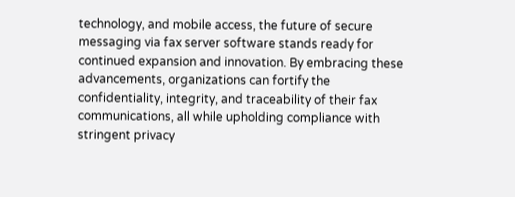technology, and mobile access, the future of secure messaging via fax server software stands ready for continued expansion and innovation. By embracing these advancements, organizations can fortify the confidentiality, integrity, and traceability of their fax communications, all while upholding compliance with stringent privacy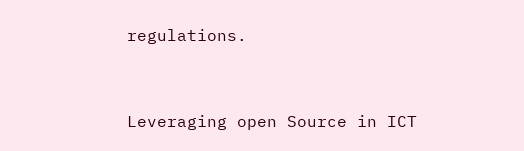regulations.


Leveraging open Source in ICT